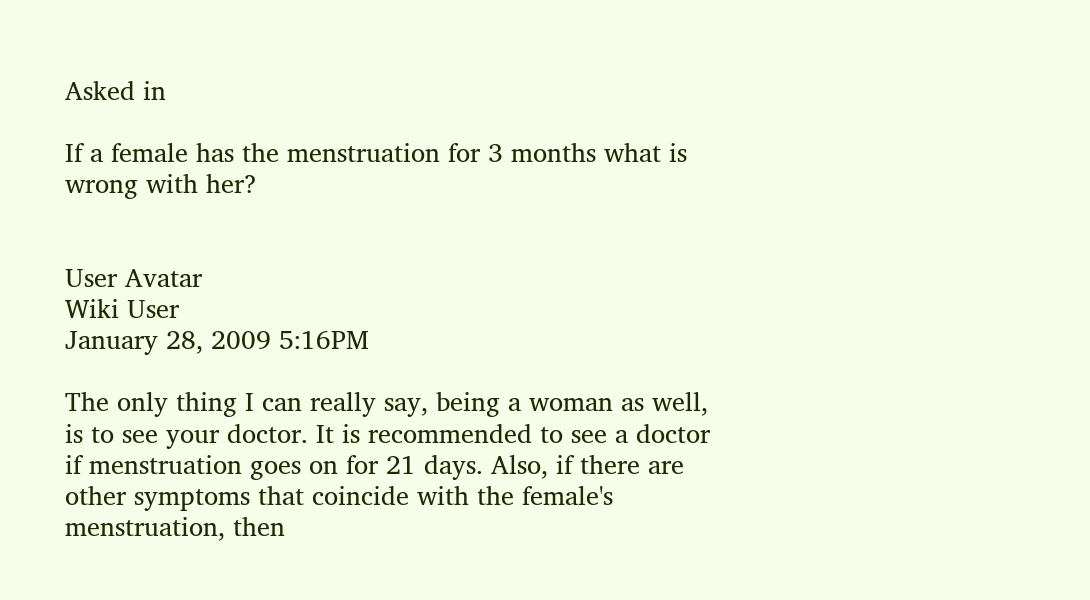Asked in

If a female has the menstruation for 3 months what is wrong with her?


User Avatar
Wiki User
January 28, 2009 5:16PM

The only thing I can really say, being a woman as well, is to see your doctor. It is recommended to see a doctor if menstruation goes on for 21 days. Also, if there are other symptoms that coincide with the female's menstruation, then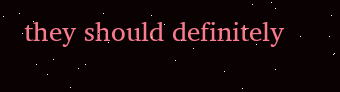they should definitely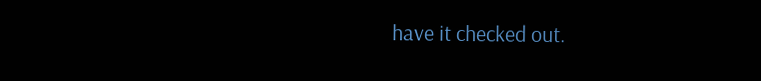have it checked out.